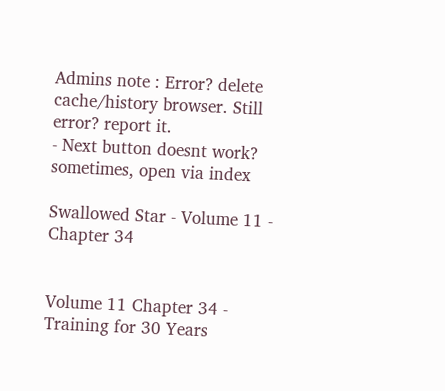Admins note : Error? delete cache/history browser. Still error? report it.
- Next button doesnt work? sometimes, open via index

Swallowed Star - Volume 11 - Chapter 34


Volume 11 Chapter 34 - Training for 30 Years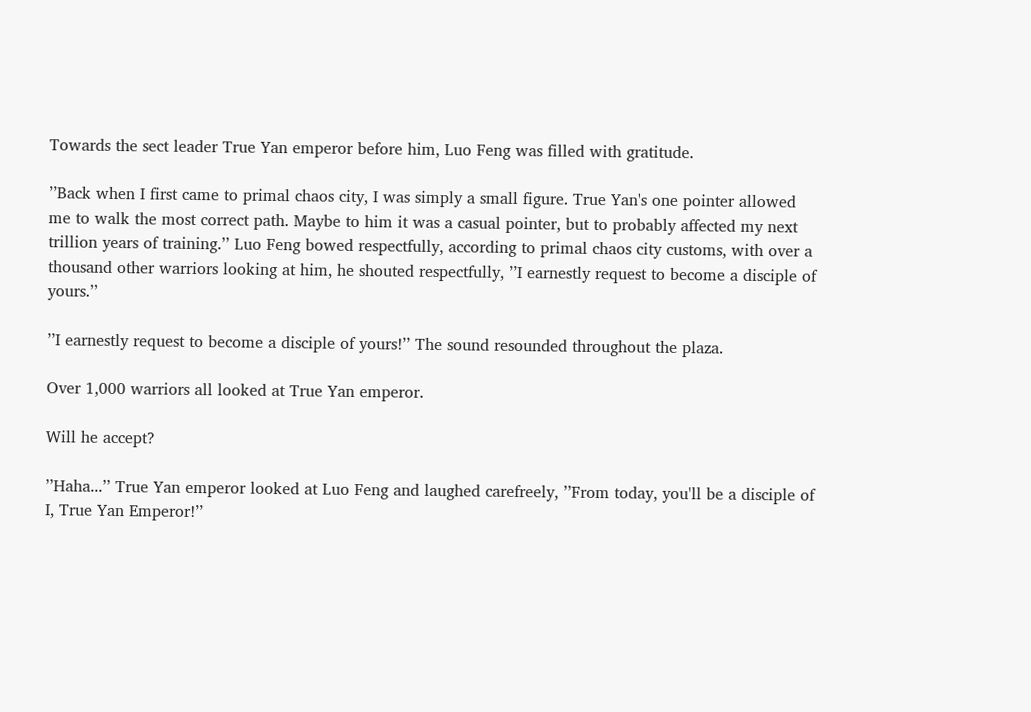Towards the sect leader True Yan emperor before him, Luo Feng was filled with gratitude.

’’Back when I first came to primal chaos city, I was simply a small figure. True Yan's one pointer allowed me to walk the most correct path. Maybe to him it was a casual pointer, but to probably affected my next trillion years of training.’’ Luo Feng bowed respectfully, according to primal chaos city customs, with over a thousand other warriors looking at him, he shouted respectfully, ’’I earnestly request to become a disciple of yours.’’

’’I earnestly request to become a disciple of yours!’’ The sound resounded throughout the plaza.

Over 1,000 warriors all looked at True Yan emperor.

Will he accept?

’’Haha...’’ True Yan emperor looked at Luo Feng and laughed carefreely, ’’From today, you'll be a disciple of I, True Yan Emperor!’’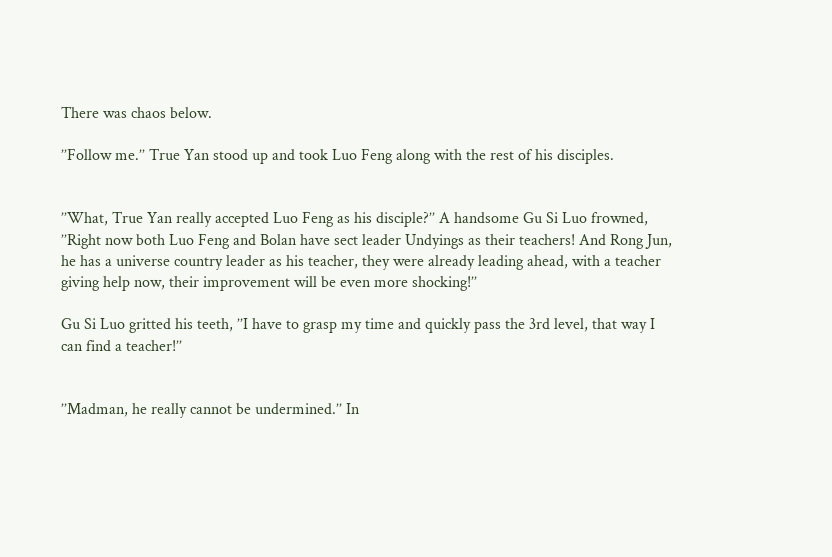There was chaos below.

’’Follow me.’’ True Yan stood up and took Luo Feng along with the rest of his disciples.


’’What, True Yan really accepted Luo Feng as his disciple?’’ A handsome Gu Si Luo frowned, ’’Right now both Luo Feng and Bolan have sect leader Undyings as their teachers! And Rong Jun, he has a universe country leader as his teacher, they were already leading ahead, with a teacher giving help now, their improvement will be even more shocking!’’

Gu Si Luo gritted his teeth, ’’I have to grasp my time and quickly pass the 3rd level, that way I can find a teacher!’’


’’Madman, he really cannot be undermined.’’ In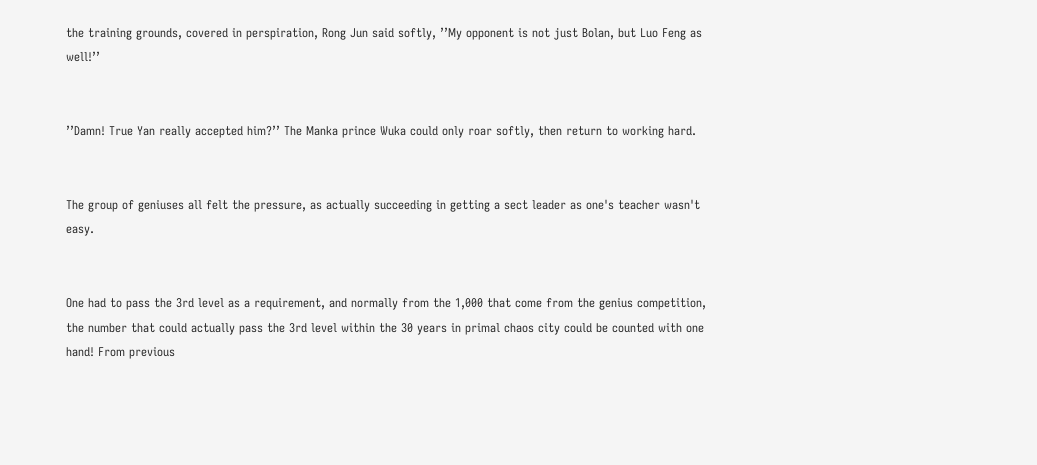the training grounds, covered in perspiration, Rong Jun said softly, ’’My opponent is not just Bolan, but Luo Feng as well!’’


’’Damn! True Yan really accepted him?’’ The Manka prince Wuka could only roar softly, then return to working hard.


The group of geniuses all felt the pressure, as actually succeeding in getting a sect leader as one's teacher wasn't easy.


One had to pass the 3rd level as a requirement, and normally from the 1,000 that come from the genius competition, the number that could actually pass the 3rd level within the 30 years in primal chaos city could be counted with one hand! From previous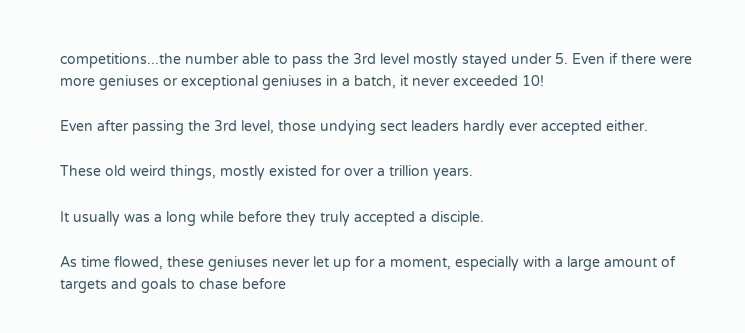competitions...the number able to pass the 3rd level mostly stayed under 5. Even if there were more geniuses or exceptional geniuses in a batch, it never exceeded 10!

Even after passing the 3rd level, those undying sect leaders hardly ever accepted either.

These old weird things, mostly existed for over a trillion years.

It usually was a long while before they truly accepted a disciple.

As time flowed, these geniuses never let up for a moment, especially with a large amount of targets and goals to chase before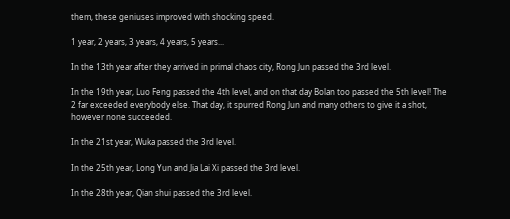them, these geniuses improved with shocking speed.

1 year, 2 years, 3 years, 4 years, 5 years...

In the 13th year after they arrived in primal chaos city, Rong Jun passed the 3rd level.

In the 19th year, Luo Feng passed the 4th level, and on that day Bolan too passed the 5th level! The 2 far exceeded everybody else. That day, it spurred Rong Jun and many others to give it a shot, however none succeeded.

In the 21st year, Wuka passed the 3rd level.

In the 25th year, Long Yun and Jia Lai Xi passed the 3rd level.

In the 28th year, Qian shui passed the 3rd level.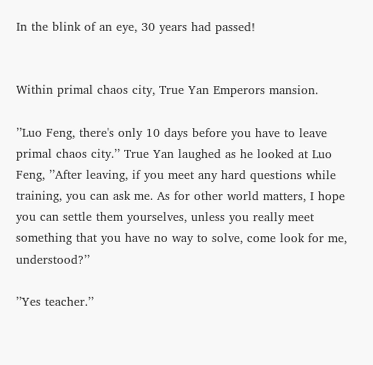In the blink of an eye, 30 years had passed!


Within primal chaos city, True Yan Emperors mansion.

’’Luo Feng, there's only 10 days before you have to leave primal chaos city.’’ True Yan laughed as he looked at Luo Feng, ’’After leaving, if you meet any hard questions while training, you can ask me. As for other world matters, I hope you can settle them yourselves, unless you really meet something that you have no way to solve, come look for me, understood?’’

’’Yes teacher.’’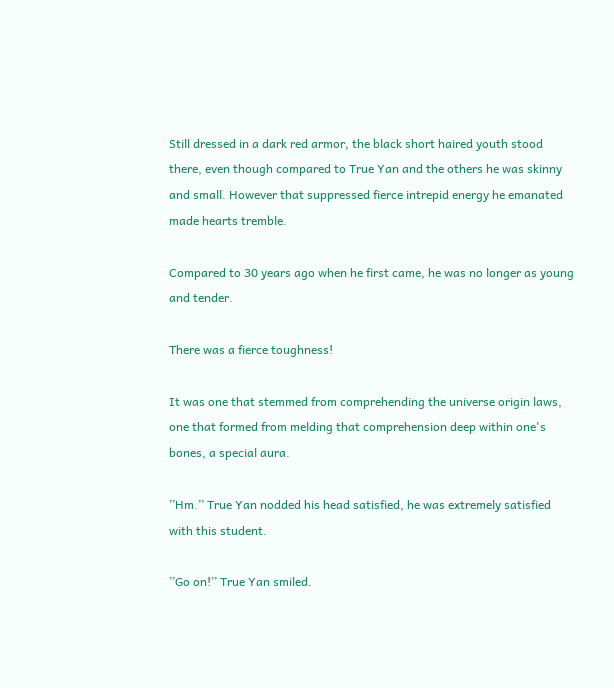Still dressed in a dark red armor, the black short haired youth stood there, even though compared to True Yan and the others he was skinny and small. However that suppressed fierce intrepid energy he emanated made hearts tremble.

Compared to 30 years ago when he first came, he was no longer as young and tender.

There was a fierce toughness!

It was one that stemmed from comprehending the universe origin laws, one that formed from melding that comprehension deep within one's bones, a special aura.

’’Hm.’’ True Yan nodded his head satisfied, he was extremely satisfied with this student.

’’Go on!’’ True Yan smiled.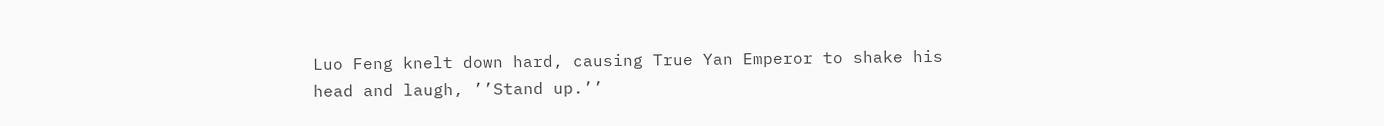Luo Feng knelt down hard, causing True Yan Emperor to shake his head and laugh, ’’Stand up.’’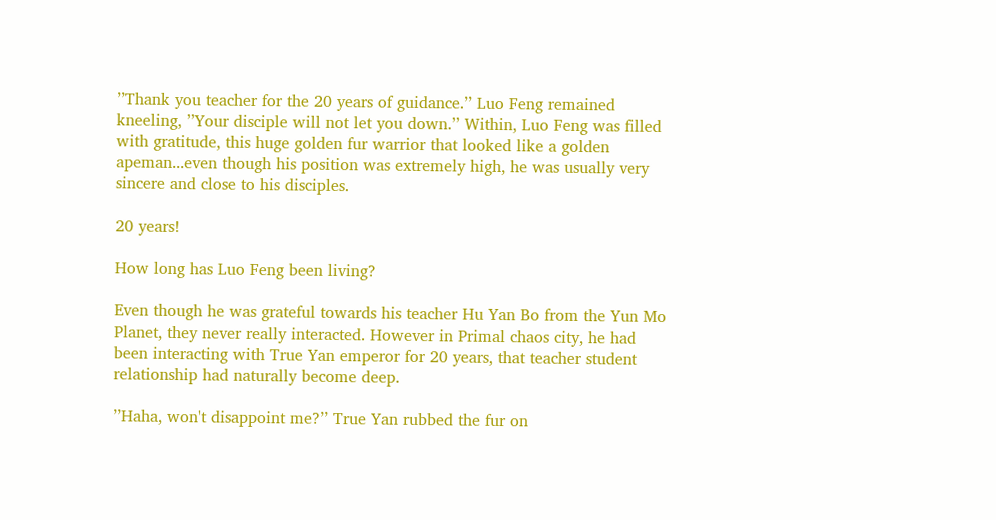’’Thank you teacher for the 20 years of guidance.’’ Luo Feng remained kneeling, ’’Your disciple will not let you down.’’ Within, Luo Feng was filled with gratitude, this huge golden fur warrior that looked like a golden apeman...even though his position was extremely high, he was usually very sincere and close to his disciples.

20 years!

How long has Luo Feng been living?

Even though he was grateful towards his teacher Hu Yan Bo from the Yun Mo Planet, they never really interacted. However in Primal chaos city, he had been interacting with True Yan emperor for 20 years, that teacher student relationship had naturally become deep.

’’Haha, won't disappoint me?’’ True Yan rubbed the fur on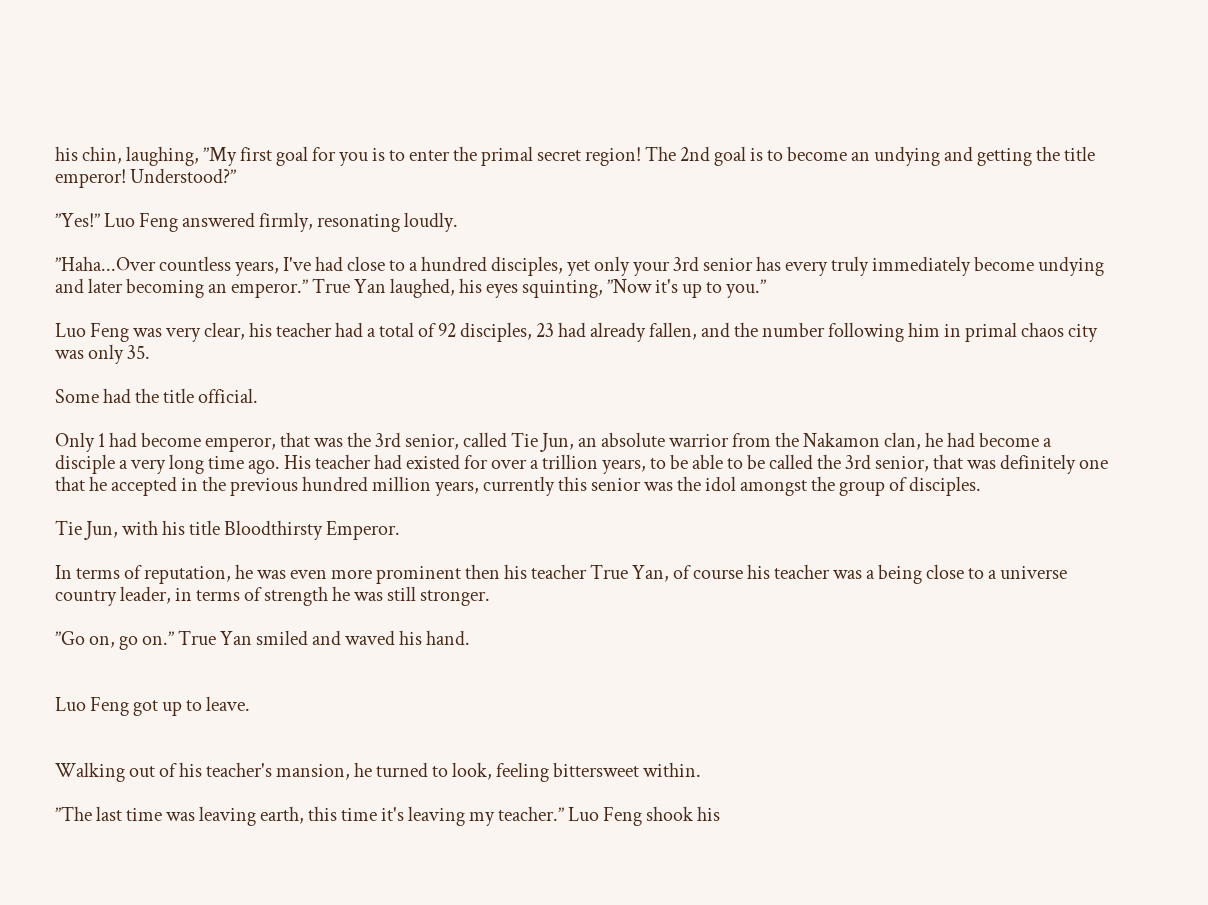his chin, laughing, ’’My first goal for you is to enter the primal secret region! The 2nd goal is to become an undying and getting the title emperor! Understood?’’

’’Yes!’’ Luo Feng answered firmly, resonating loudly.

’’Haha...Over countless years, I've had close to a hundred disciples, yet only your 3rd senior has every truly immediately become undying and later becoming an emperor.’’ True Yan laughed, his eyes squinting, ’’Now it's up to you.’’

Luo Feng was very clear, his teacher had a total of 92 disciples, 23 had already fallen, and the number following him in primal chaos city was only 35.

Some had the title official.

Only 1 had become emperor, that was the 3rd senior, called Tie Jun, an absolute warrior from the Nakamon clan, he had become a disciple a very long time ago. His teacher had existed for over a trillion years, to be able to be called the 3rd senior, that was definitely one that he accepted in the previous hundred million years, currently this senior was the idol amongst the group of disciples.

Tie Jun, with his title Bloodthirsty Emperor.

In terms of reputation, he was even more prominent then his teacher True Yan, of course his teacher was a being close to a universe country leader, in terms of strength he was still stronger.

’’Go on, go on.’’ True Yan smiled and waved his hand.


Luo Feng got up to leave.


Walking out of his teacher's mansion, he turned to look, feeling bittersweet within.

’’The last time was leaving earth, this time it's leaving my teacher.’’ Luo Feng shook his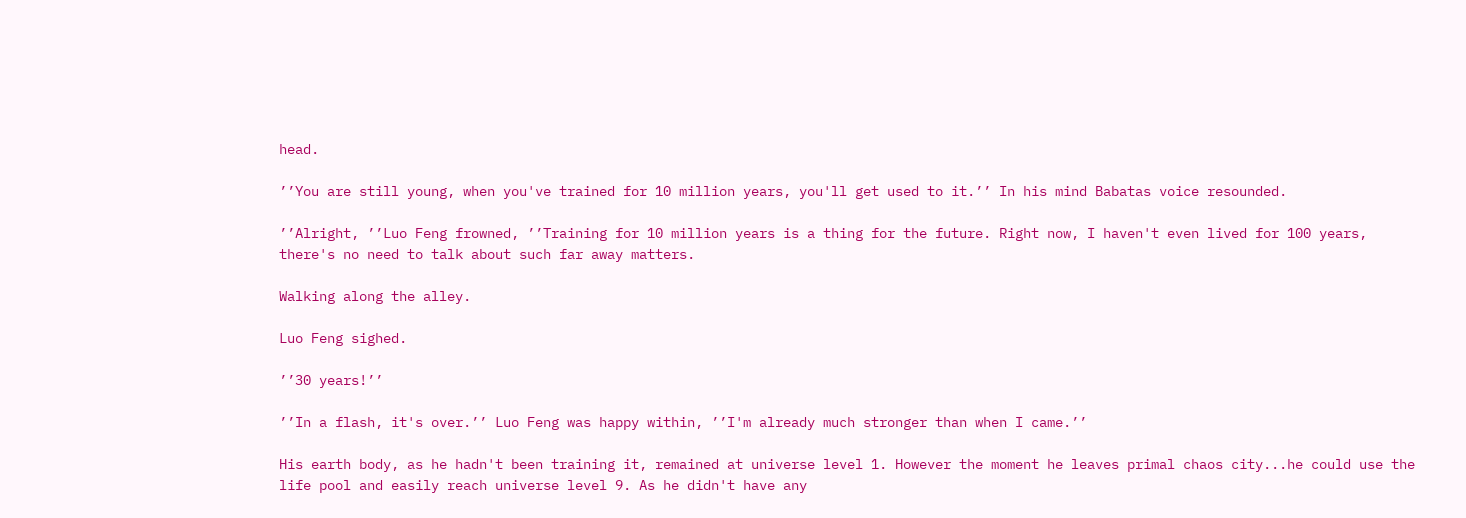head.

’’You are still young, when you've trained for 10 million years, you'll get used to it.’’ In his mind Babatas voice resounded.

’’Alright, ’’Luo Feng frowned, ’’Training for 10 million years is a thing for the future. Right now, I haven't even lived for 100 years, there's no need to talk about such far away matters.

Walking along the alley.

Luo Feng sighed.

’’30 years!’’

’’In a flash, it's over.’’ Luo Feng was happy within, ’’I'm already much stronger than when I came.’’

His earth body, as he hadn't been training it, remained at universe level 1. However the moment he leaves primal chaos city...he could use the life pool and easily reach universe level 9. As he didn't have any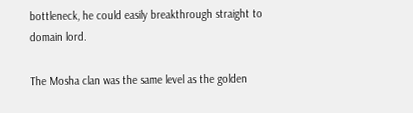bottleneck, he could easily breakthrough straight to domain lord.

The Mosha clan was the same level as the golden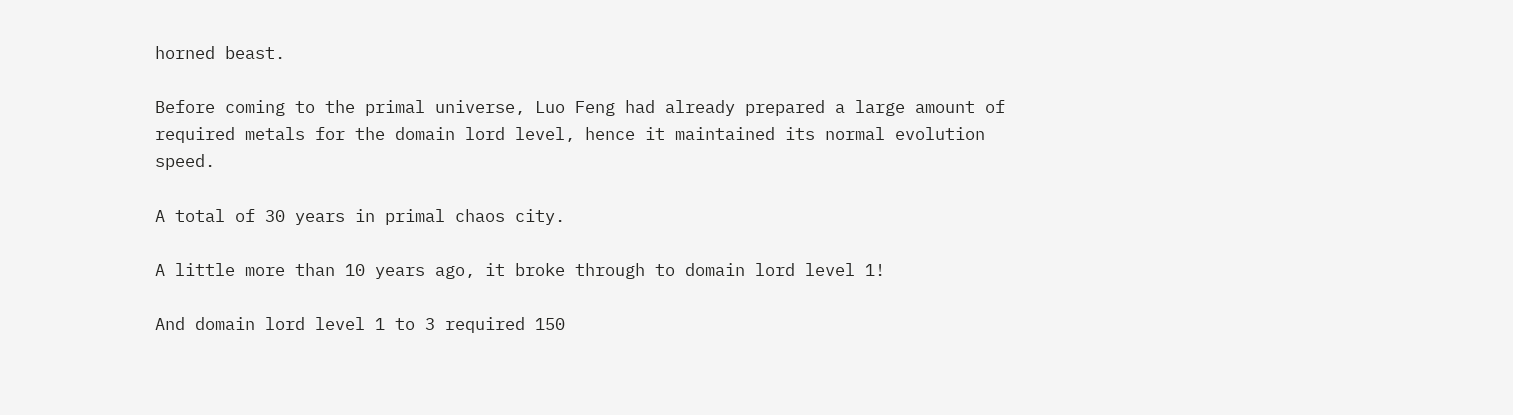horned beast.

Before coming to the primal universe, Luo Feng had already prepared a large amount of required metals for the domain lord level, hence it maintained its normal evolution speed.

A total of 30 years in primal chaos city.

A little more than 10 years ago, it broke through to domain lord level 1!

And domain lord level 1 to 3 required 150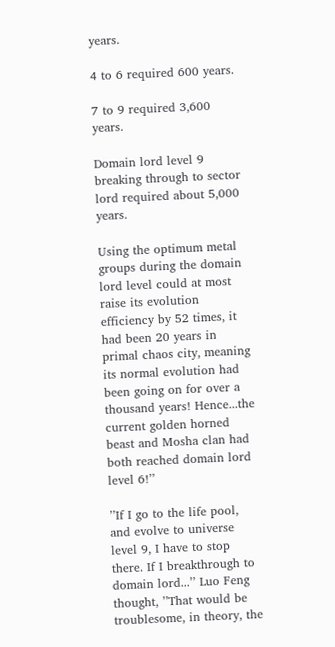years.

4 to 6 required 600 years.

7 to 9 required 3,600 years.

Domain lord level 9 breaking through to sector lord required about 5,000 years.

Using the optimum metal groups during the domain lord level could at most raise its evolution efficiency by 52 times, it had been 20 years in primal chaos city, meaning its normal evolution had been going on for over a thousand years! Hence...the current golden horned beast and Mosha clan had both reached domain lord level 6!’’

’’If I go to the life pool, and evolve to universe level 9, I have to stop there. If I breakthrough to domain lord...’’ Luo Feng thought, ’’That would be troublesome, in theory, the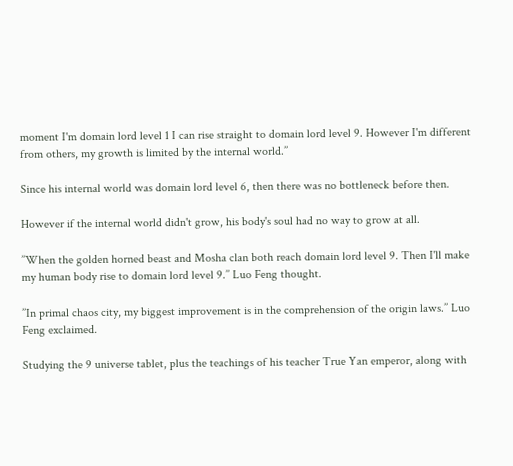moment I'm domain lord level 1 I can rise straight to domain lord level 9. However I'm different from others, my growth is limited by the internal world.’’

Since his internal world was domain lord level 6, then there was no bottleneck before then.

However if the internal world didn't grow, his body's soul had no way to grow at all.

’’When the golden horned beast and Mosha clan both reach domain lord level 9. Then I'll make my human body rise to domain lord level 9.’’ Luo Feng thought.

’’In primal chaos city, my biggest improvement is in the comprehension of the origin laws.’’ Luo Feng exclaimed.

Studying the 9 universe tablet, plus the teachings of his teacher True Yan emperor, along with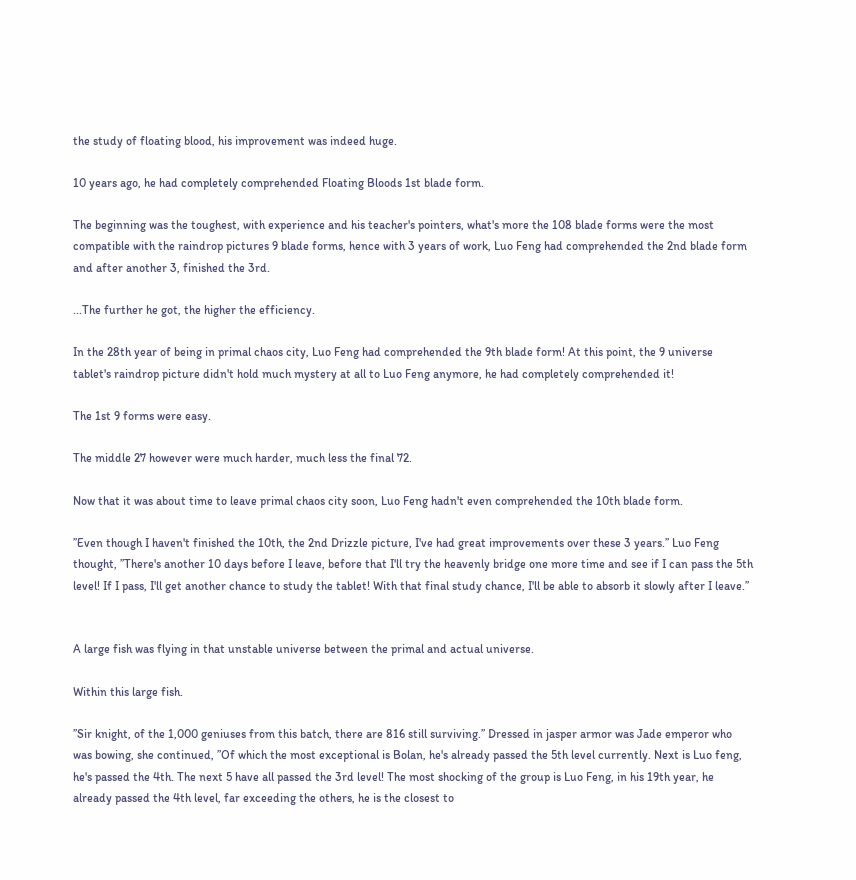the study of floating blood, his improvement was indeed huge.

10 years ago, he had completely comprehended Floating Bloods 1st blade form.

The beginning was the toughest, with experience and his teacher's pointers, what's more the 108 blade forms were the most compatible with the raindrop pictures 9 blade forms, hence with 3 years of work, Luo Feng had comprehended the 2nd blade form and after another 3, finished the 3rd.

...The further he got, the higher the efficiency.

In the 28th year of being in primal chaos city, Luo Feng had comprehended the 9th blade form! At this point, the 9 universe tablet's raindrop picture didn't hold much mystery at all to Luo Feng anymore, he had completely comprehended it!

The 1st 9 forms were easy.

The middle 27 however were much harder, much less the final 72.

Now that it was about time to leave primal chaos city soon, Luo Feng hadn't even comprehended the 10th blade form.

’’Even though I haven't finished the 10th, the 2nd Drizzle picture, I've had great improvements over these 3 years.’’ Luo Feng thought, ’’There's another 10 days before I leave, before that I'll try the heavenly bridge one more time and see if I can pass the 5th level! If I pass, I'll get another chance to study the tablet! With that final study chance, I'll be able to absorb it slowly after I leave.’’


A large fish was flying in that unstable universe between the primal and actual universe.

Within this large fish.

’’Sir knight, of the 1,000 geniuses from this batch, there are 816 still surviving.’’ Dressed in jasper armor was Jade emperor who was bowing, she continued, ’’Of which the most exceptional is Bolan, he's already passed the 5th level currently. Next is Luo feng, he's passed the 4th. The next 5 have all passed the 3rd level! The most shocking of the group is Luo Feng, in his 19th year, he already passed the 4th level, far exceeding the others, he is the closest to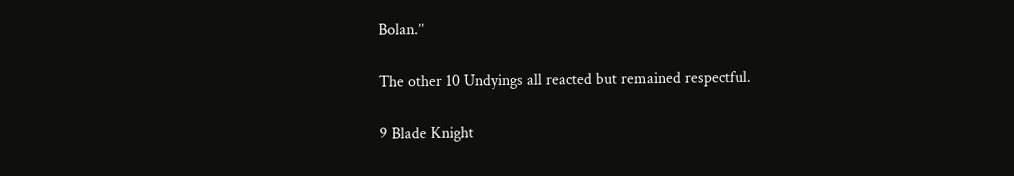Bolan.’’

The other 10 Undyings all reacted but remained respectful.

9 Blade Knight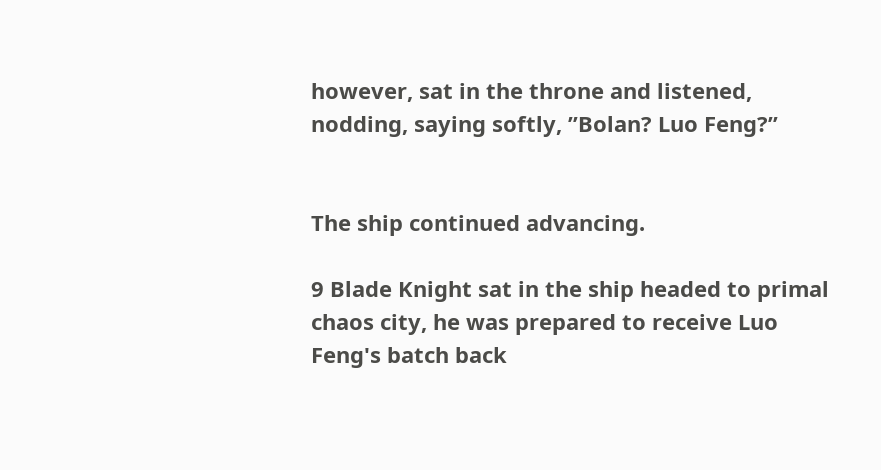however, sat in the throne and listened, nodding, saying softly, ’’Bolan? Luo Feng?’’


The ship continued advancing.

9 Blade Knight sat in the ship headed to primal chaos city, he was prepared to receive Luo Feng's batch back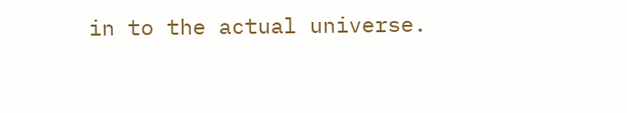in to the actual universe.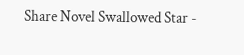Share Novel Swallowed Star -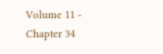Volume 11 - Chapter 34